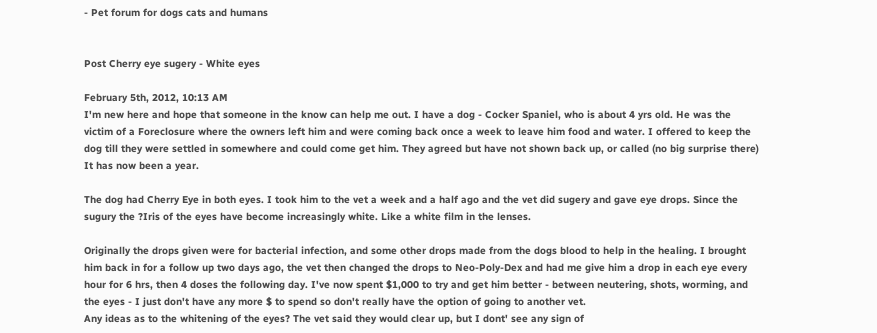- Pet forum for dogs cats and humans


Post Cherry eye sugery - White eyes

February 5th, 2012, 10:13 AM
I'm new here and hope that someone in the know can help me out. I have a dog - Cocker Spaniel, who is about 4 yrs old. He was the victim of a Foreclosure where the owners left him and were coming back once a week to leave him food and water. I offered to keep the dog till they were settled in somewhere and could come get him. They agreed but have not shown back up, or called (no big surprise there) It has now been a year.

The dog had Cherry Eye in both eyes. I took him to the vet a week and a half ago and the vet did sugery and gave eye drops. Since the sugury the ?Iris of the eyes have become increasingly white. Like a white film in the lenses.

Originally the drops given were for bacterial infection, and some other drops made from the dogs blood to help in the healing. I brought him back in for a follow up two days ago, the vet then changed the drops to Neo-Poly-Dex and had me give him a drop in each eye every hour for 6 hrs, then 4 doses the following day. I've now spent $1,000 to try and get him better - between neutering, shots, worming, and the eyes - I just don't have any more $ to spend so don't really have the option of going to another vet.
Any ideas as to the whitening of the eyes? The vet said they would clear up, but I dont' see any sign of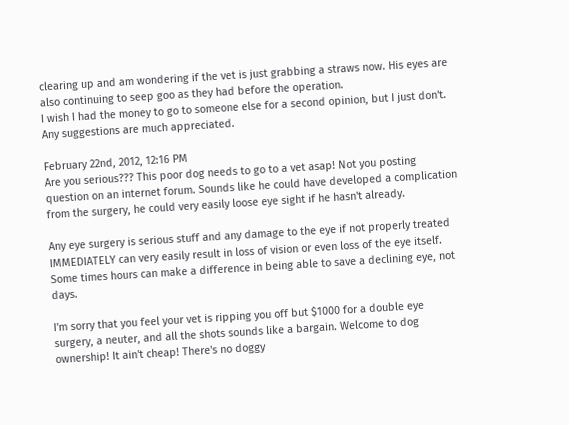clearing up and am wondering if the vet is just grabbing a straws now. His eyes are also continuing to seep goo as they had before the operation.
I wish I had the money to go to someone else for a second opinion, but I just don't.
Any suggestions are much appreciated.

February 22nd, 2012, 12:16 PM
Are you serious??? This poor dog needs to go to a vet asap! Not you posting question on an internet forum. Sounds like he could have developed a complication from the surgery, he could very easily loose eye sight if he hasn't already.

Any eye surgery is serious stuff and any damage to the eye if not properly treated IMMEDIATELY can very easily result in loss of vision or even loss of the eye itself. Some times hours can make a difference in being able to save a declining eye, not days.

I'm sorry that you feel your vet is ripping you off but $1000 for a double eye surgery, a neuter, and all the shots sounds like a bargain. Welcome to dog ownership! It ain't cheap! There's no doggy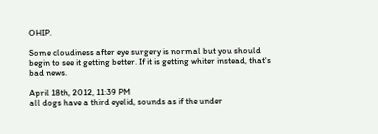OHIP.

Some cloudiness after eye surgery is normal but you should begin to see it getting better. If it is getting whiter instead, that's bad news.

April 18th, 2012, 11:39 PM
all dogs have a third eyelid, sounds as if the under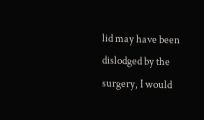lid may have been dislodged by the surgery, I would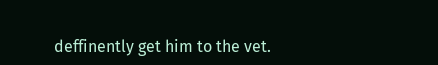deffinently get him to the vet.